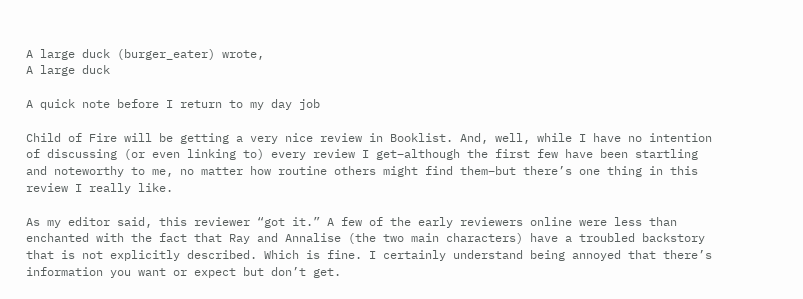A large duck (burger_eater) wrote,
A large duck

A quick note before I return to my day job

Child of Fire will be getting a very nice review in Booklist. And, well, while I have no intention of discussing (or even linking to) every review I get–although the first few have been startling and noteworthy to me, no matter how routine others might find them–but there’s one thing in this review I really like.

As my editor said, this reviewer “got it.” A few of the early reviewers online were less than enchanted with the fact that Ray and Annalise (the two main characters) have a troubled backstory that is not explicitly described. Which is fine. I certainly understand being annoyed that there’s information you want or expect but don’t get.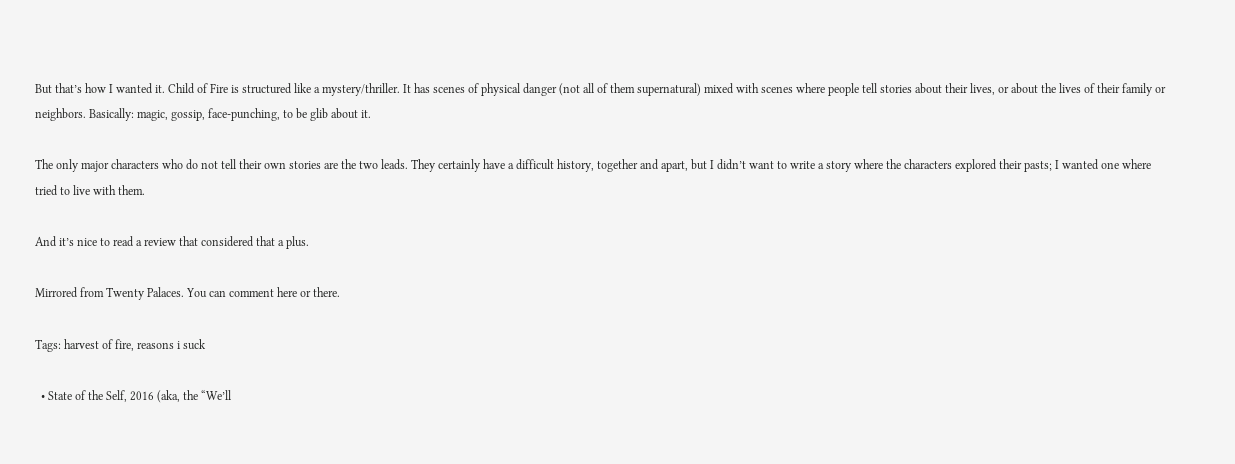But that’s how I wanted it. Child of Fire is structured like a mystery/thriller. It has scenes of physical danger (not all of them supernatural) mixed with scenes where people tell stories about their lives, or about the lives of their family or neighbors. Basically: magic, gossip, face-punching, to be glib about it.

The only major characters who do not tell their own stories are the two leads. They certainly have a difficult history, together and apart, but I didn’t want to write a story where the characters explored their pasts; I wanted one where tried to live with them.

And it’s nice to read a review that considered that a plus.

Mirrored from Twenty Palaces. You can comment here or there.

Tags: harvest of fire, reasons i suck

  • State of the Self, 2016 (aka, the “We’ll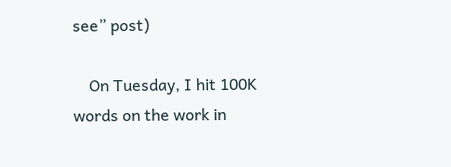see” post)

    On Tuesday, I hit 100K words on the work in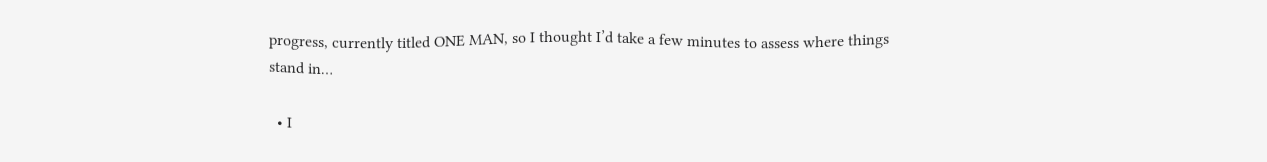progress, currently titled ONE MAN, so I thought I’d take a few minutes to assess where things stand in…

  • I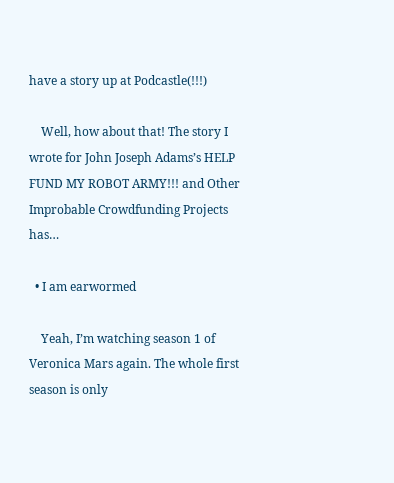have a story up at Podcastle(!!!)

    Well, how about that! The story I wrote for John Joseph Adams’s HELP FUND MY ROBOT ARMY!!! and Other Improbable Crowdfunding Projects has…

  • I am earwormed

    Yeah, I’m watching season 1 of Veronica Mars again. The whole first season is only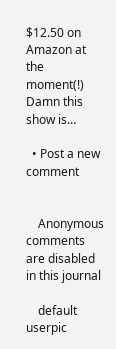$12.50 on Amazon at the moment(!) Damn this show is…

  • Post a new comment


    Anonymous comments are disabled in this journal

    default userpic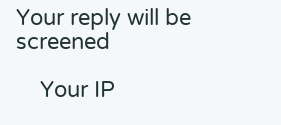Your reply will be screened

    Your IP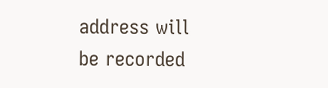address will be recorded